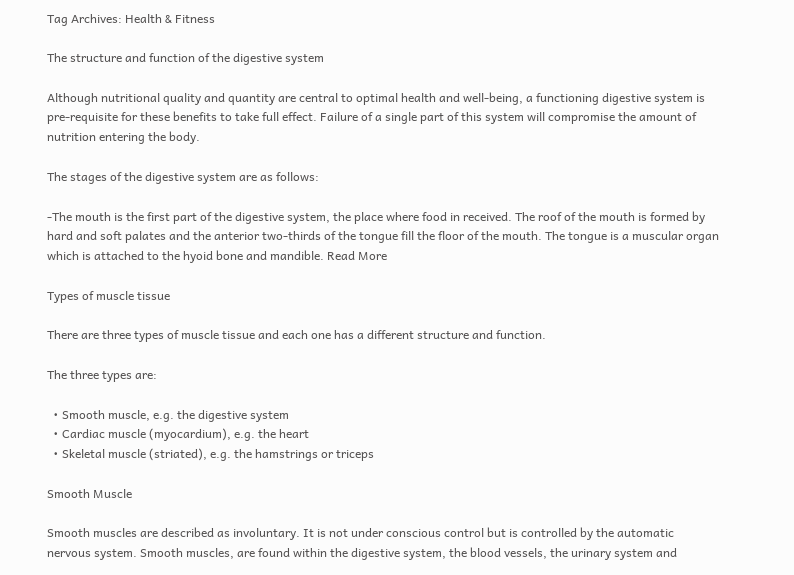Tag Archives: Health & Fitness

The structure and function of the digestive system

Although nutritional quality and quantity are central to optimal health and well-being, a functioning digestive system is pre-requisite for these benefits to take full effect. Failure of a single part of this system will compromise the amount of nutrition entering the body.

The stages of the digestive system are as follows:

-The mouth is the first part of the digestive system, the place where food in received. The roof of the mouth is formed by hard and soft palates and the anterior two-thirds of the tongue fill the floor of the mouth. The tongue is a muscular organ which is attached to the hyoid bone and mandible. Read More

Types of muscle tissue

There are three types of muscle tissue and each one has a different structure and function.

The three types are:

  • Smooth muscle, e.g. the digestive system
  • Cardiac muscle (myocardium), e.g. the heart
  • Skeletal muscle (striated), e.g. the hamstrings or triceps

Smooth Muscle

Smooth muscles are described as involuntary. It is not under conscious control but is controlled by the automatic nervous system. Smooth muscles, are found within the digestive system, the blood vessels, the urinary system and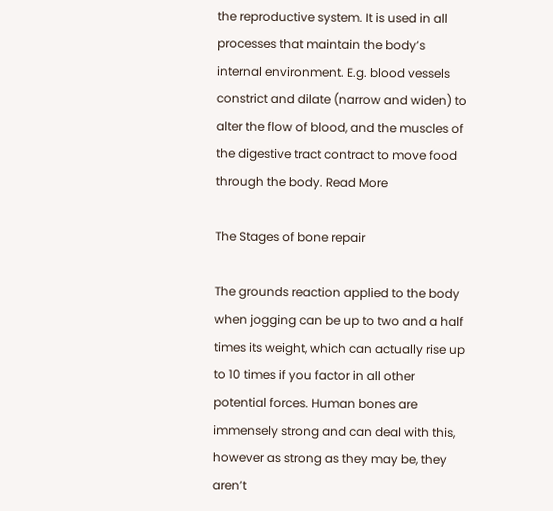the reproductive system. It is used in all processes that maintain the body’s internal environment. E.g. blood vessels constrict and dilate (narrow and widen) to alter the flow of blood, and the muscles of the digestive tract contract to move food through the body. Read More

The Stages of bone repair

The grounds reaction applied to the body when jogging can be up to two and a half times its weight, which can actually rise up to 10 times if you factor in all other potential forces. Human bones are immensely strong and can deal with this, however as strong as they may be, they aren’t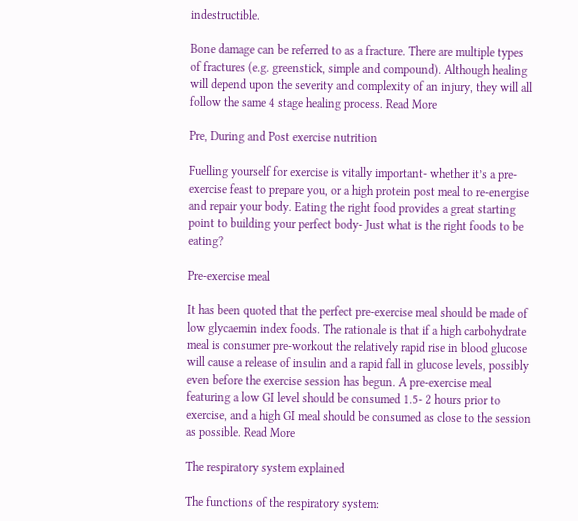indestructible.

Bone damage can be referred to as a fracture. There are multiple types of fractures (e.g. greenstick, simple and compound). Although healing will depend upon the severity and complexity of an injury, they will all follow the same 4 stage healing process. Read More

Pre, During and Post exercise nutrition

Fuelling yourself for exercise is vitally important- whether it’s a pre-exercise feast to prepare you, or a high protein post meal to re-energise and repair your body. Eating the right food provides a great starting point to building your perfect body- Just what is the right foods to be eating?

Pre-exercise meal

It has been quoted that the perfect pre-exercise meal should be made of low glycaemin index foods. The rationale is that if a high carbohydrate meal is consumer pre-workout the relatively rapid rise in blood glucose will cause a release of insulin and a rapid fall in glucose levels, possibly even before the exercise session has begun. A pre-exercise meal featuring a low GI level should be consumed 1.5- 2 hours prior to exercise, and a high GI meal should be consumed as close to the session as possible. Read More

The respiratory system explained

The functions of the respiratory system: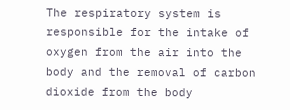The respiratory system is responsible for the intake of oxygen from the air into the body and the removal of carbon dioxide from the body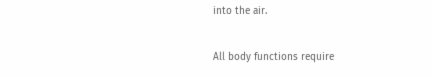into the air.

All body functions require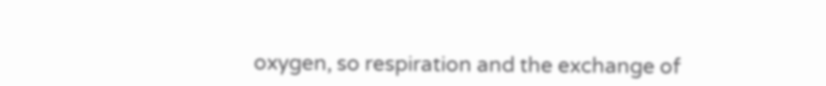oxygen, so respiration and the exchange of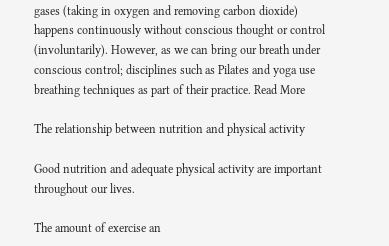gases (taking in oxygen and removing carbon dioxide) happens continuously without conscious thought or control (involuntarily). However, as we can bring our breath under conscious control; disciplines such as Pilates and yoga use breathing techniques as part of their practice. Read More

The relationship between nutrition and physical activity

Good nutrition and adequate physical activity are important throughout our lives.

The amount of exercise an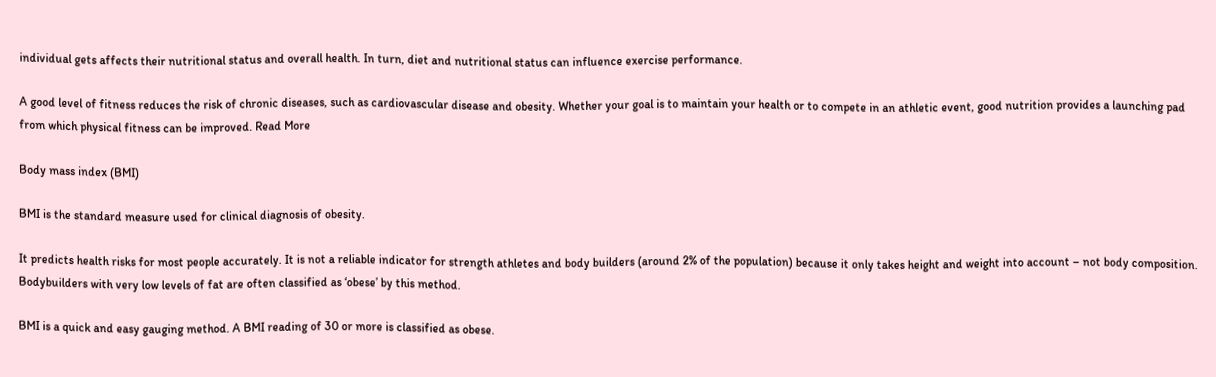individual gets affects their nutritional status and overall health. In turn, diet and nutritional status can influence exercise performance.

A good level of fitness reduces the risk of chronic diseases, such as cardiovascular disease and obesity. Whether your goal is to maintain your health or to compete in an athletic event, good nutrition provides a launching pad from which physical fitness can be improved. Read More

Body mass index (BMI)

BMI is the standard measure used for clinical diagnosis of obesity.

It predicts health risks for most people accurately. It is not a reliable indicator for strength athletes and body builders (around 2% of the population) because it only takes height and weight into account – not body composition. Bodybuilders with very low levels of fat are often classified as ‘obese’ by this method.

BMI is a quick and easy gauging method. A BMI reading of 30 or more is classified as obese.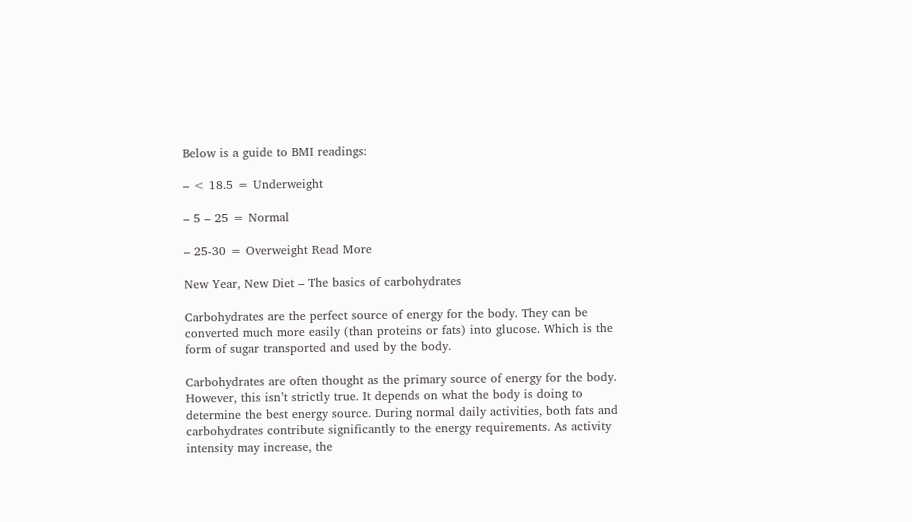Below is a guide to BMI readings:

– < 18.5 = Underweight

– 5 – 25 = Normal

– 25-30 = Overweight Read More

New Year, New Diet – The basics of carbohydrates

Carbohydrates are the perfect source of energy for the body. They can be converted much more easily (than proteins or fats) into glucose. Which is the form of sugar transported and used by the body.

Carbohydrates are often thought as the primary source of energy for the body. However, this isn’t strictly true. It depends on what the body is doing to determine the best energy source. During normal daily activities, both fats and carbohydrates contribute significantly to the energy requirements. As activity intensity may increase, the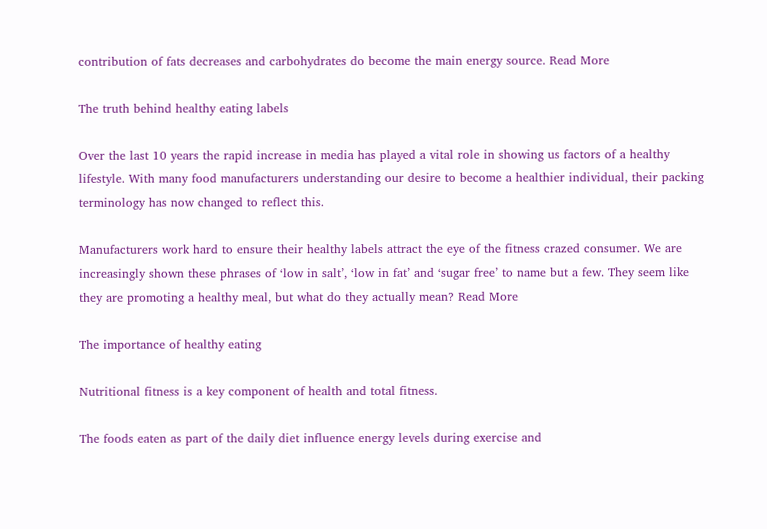contribution of fats decreases and carbohydrates do become the main energy source. Read More

The truth behind healthy eating labels

Over the last 10 years the rapid increase in media has played a vital role in showing us factors of a healthy lifestyle. With many food manufacturers understanding our desire to become a healthier individual, their packing terminology has now changed to reflect this.

Manufacturers work hard to ensure their healthy labels attract the eye of the fitness crazed consumer. We are increasingly shown these phrases of ‘low in salt’, ‘low in fat’ and ‘sugar free’ to name but a few. They seem like they are promoting a healthy meal, but what do they actually mean? Read More

The importance of healthy eating

Nutritional fitness is a key component of health and total fitness.

The foods eaten as part of the daily diet influence energy levels during exercise and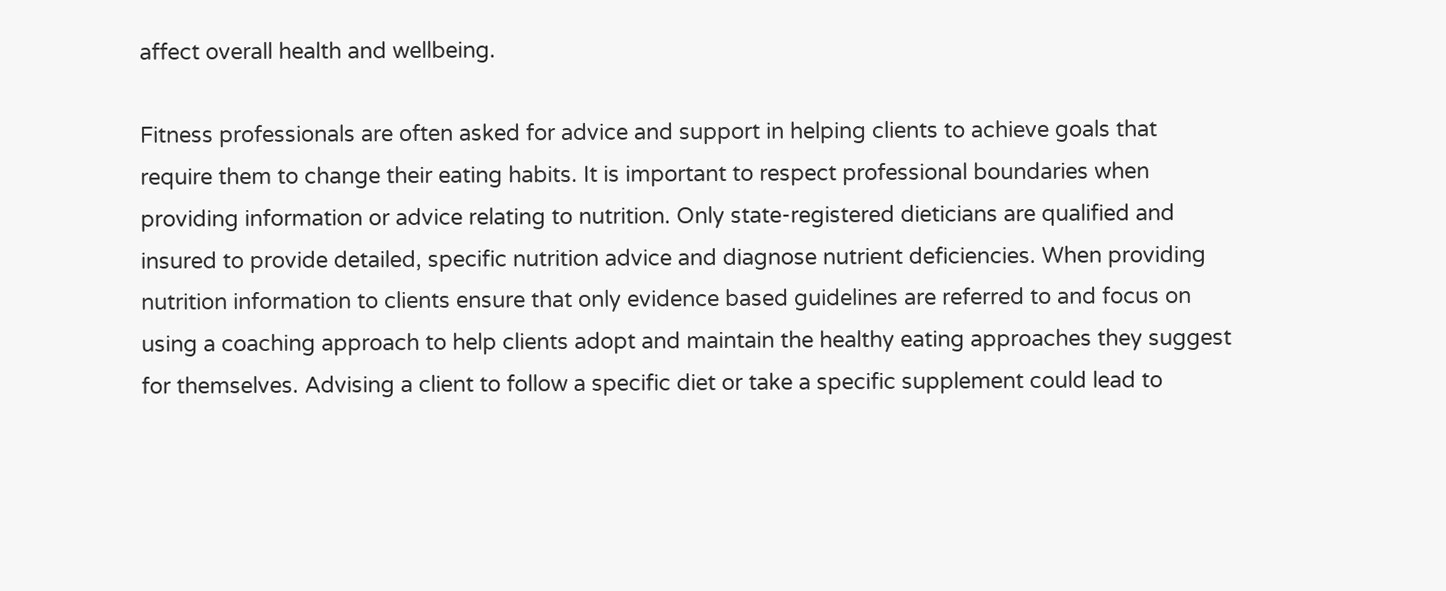affect overall health and wellbeing.

Fitness professionals are often asked for advice and support in helping clients to achieve goals that require them to change their eating habits. It is important to respect professional boundaries when providing information or advice relating to nutrition. Only state-registered dieticians are qualified and insured to provide detailed, specific nutrition advice and diagnose nutrient deficiencies. When providing nutrition information to clients ensure that only evidence based guidelines are referred to and focus on using a coaching approach to help clients adopt and maintain the healthy eating approaches they suggest for themselves. Advising a client to follow a specific diet or take a specific supplement could lead to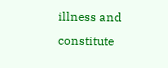illness and constitute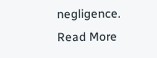negligence. Read More